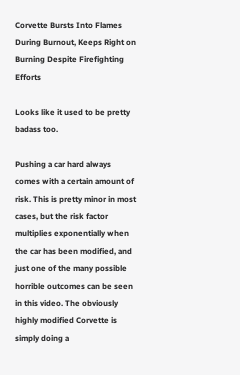Corvette Bursts Into Flames During Burnout, Keeps Right on Burning Despite Firefighting Efforts

Looks like it used to be pretty badass too.

Pushing a car hard always comes with a certain amount of risk. This is pretty minor in most cases, but the risk factor multiplies exponentially when the car has been modified, and just one of the many possible horrible outcomes can be seen in this video. The obviously highly modified Corvette is simply doing a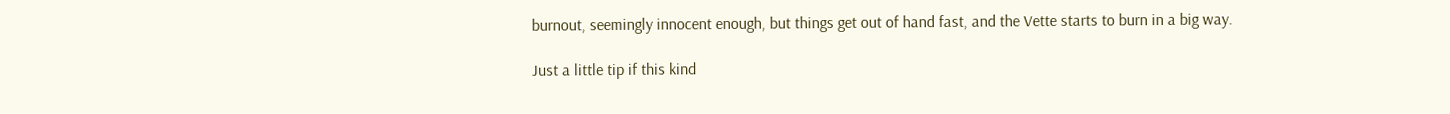burnout, seemingly innocent enough, but things get out of hand fast, and the Vette starts to burn in a big way.

Just a little tip if this kind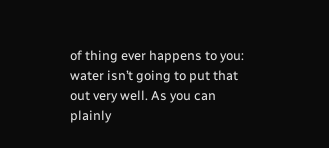of thing ever happens to you: water isn’t going to put that out very well. As you can plainly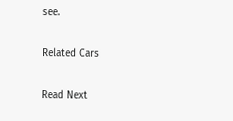see.

Related Cars

Read Next